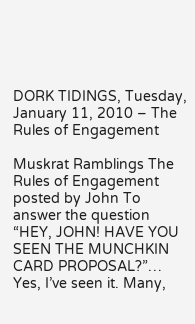DORK TIDINGS, Tuesday, January 11, 2010 – The Rules of Engagement

Muskrat Ramblings The Rules of Engagement posted by John To answer the question “HEY, JOHN! HAVE YOU SEEN THE MUNCHKIN CARD PROPOSAL?”… Yes, I’ve seen it. Many,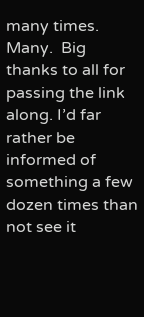many times. Many.  Big thanks to all for passing the link along. I’d far rather be informed of something a few dozen times than not see it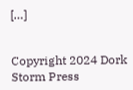[…]


Copyright 2024 Dork Storm Press